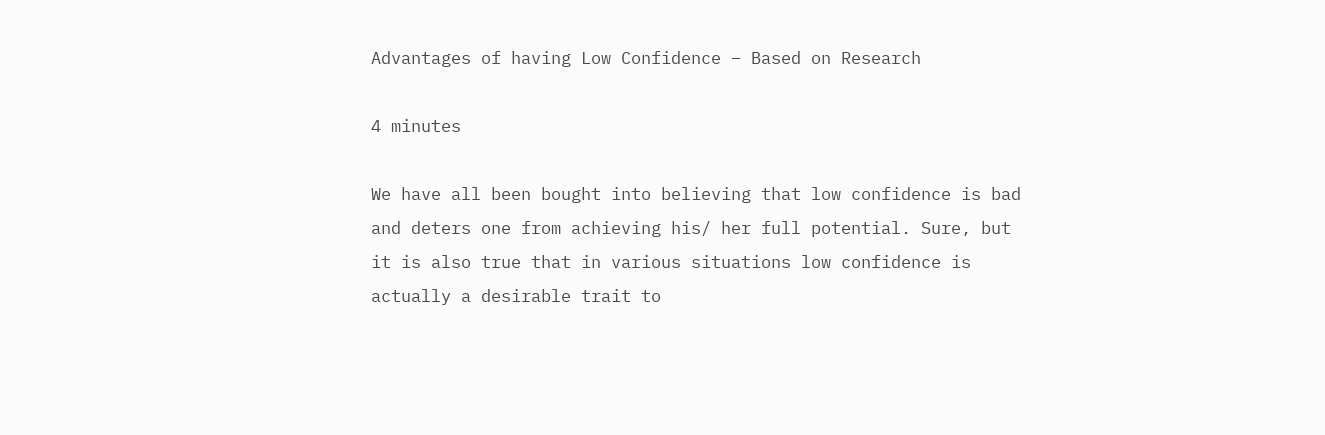Advantages of having Low Confidence – Based on Research

4 minutes

We have all been bought into believing that low confidence is bad and deters one from achieving his/ her full potential. Sure, but it is also true that in various situations low confidence is actually a desirable trait to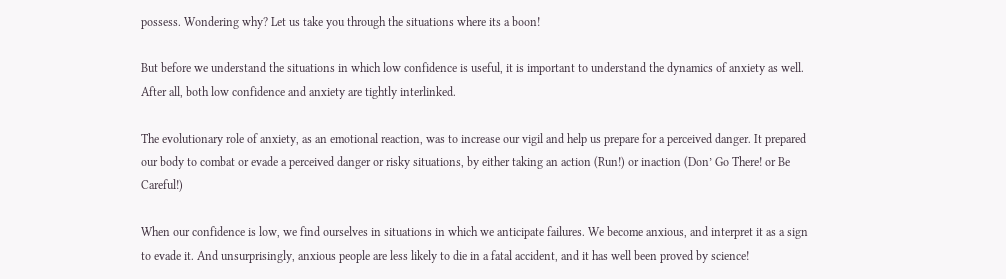possess. Wondering why? Let us take you through the situations where its a boon!

But before we understand the situations in which low confidence is useful, it is important to understand the dynamics of anxiety as well. After all, both low confidence and anxiety are tightly interlinked.

The evolutionary role of anxiety, as an emotional reaction, was to increase our vigil and help us prepare for a perceived danger. It prepared our body to combat or evade a perceived danger or risky situations, by either taking an action (Run!) or inaction (Don’ Go There! or Be Careful!)

When our confidence is low, we find ourselves in situations in which we anticipate failures. We become anxious, and interpret it as a sign to evade it. And unsurprisingly, anxious people are less likely to die in a fatal accident, and it has well been proved by science!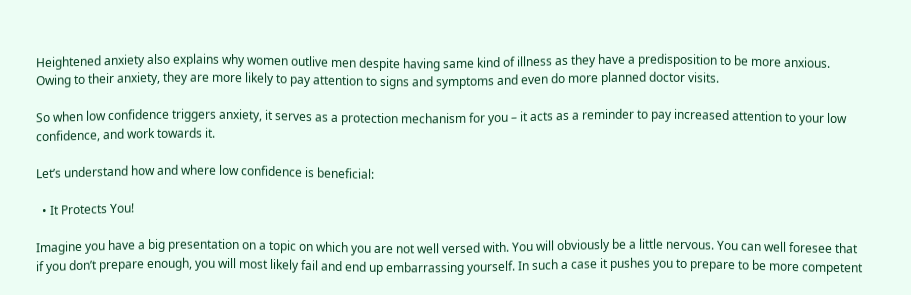Heightened anxiety also explains why women outlive men despite having same kind of illness as they have a predisposition to be more anxious. Owing to their anxiety, they are more likely to pay attention to signs and symptoms and even do more planned doctor visits.

So when low confidence triggers anxiety, it serves as a protection mechanism for you – it acts as a reminder to pay increased attention to your low confidence, and work towards it.

Let’s understand how and where low confidence is beneficial:

  • It Protects You!

Imagine you have a big presentation on a topic on which you are not well versed with. You will obviously be a little nervous. You can well foresee that if you don’t prepare enough, you will most likely fail and end up embarrassing yourself. In such a case it pushes you to prepare to be more competent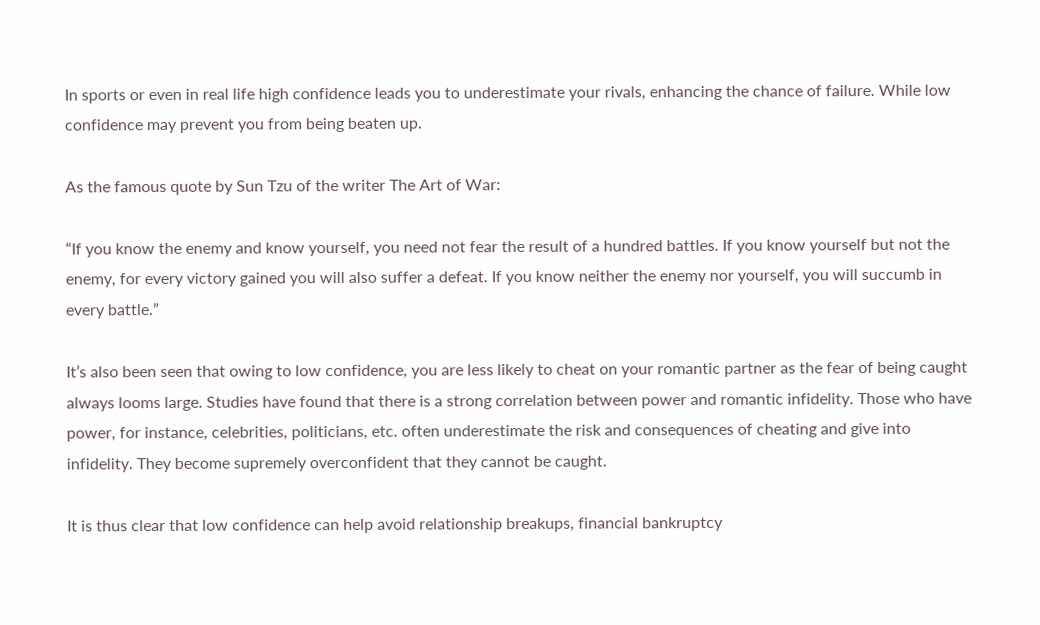In sports or even in real life high confidence leads you to underestimate your rivals, enhancing the chance of failure. While low confidence may prevent you from being beaten up.

As the famous quote by Sun Tzu of the writer The Art of War:

“If you know the enemy and know yourself, you need not fear the result of a hundred battles. If you know yourself but not the enemy, for every victory gained you will also suffer a defeat. If you know neither the enemy nor yourself, you will succumb in every battle.”

It’s also been seen that owing to low confidence, you are less likely to cheat on your romantic partner as the fear of being caught always looms large. Studies have found that there is a strong correlation between power and romantic infidelity. Those who have power, for instance, celebrities, politicians, etc. often underestimate the risk and consequences of cheating and give into infidelity. They become supremely overconfident that they cannot be caught.

It is thus clear that low confidence can help avoid relationship breakups, financial bankruptcy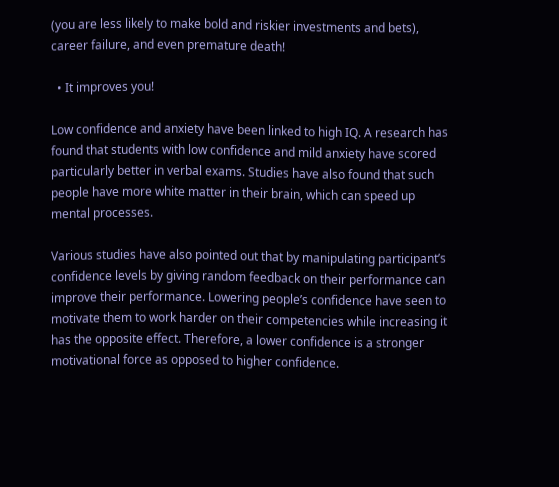(you are less likely to make bold and riskier investments and bets), career failure, and even premature death!

  • It improves you!

Low confidence and anxiety have been linked to high IQ. A research has found that students with low confidence and mild anxiety have scored particularly better in verbal exams. Studies have also found that such people have more white matter in their brain, which can speed up mental processes.

Various studies have also pointed out that by manipulating participant’s confidence levels by giving random feedback on their performance can improve their performance. Lowering people’s confidence have seen to motivate them to work harder on their competencies while increasing it has the opposite effect. Therefore, a lower confidence is a stronger motivational force as opposed to higher confidence.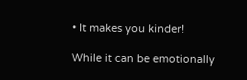• It makes you kinder!

While it can be emotionally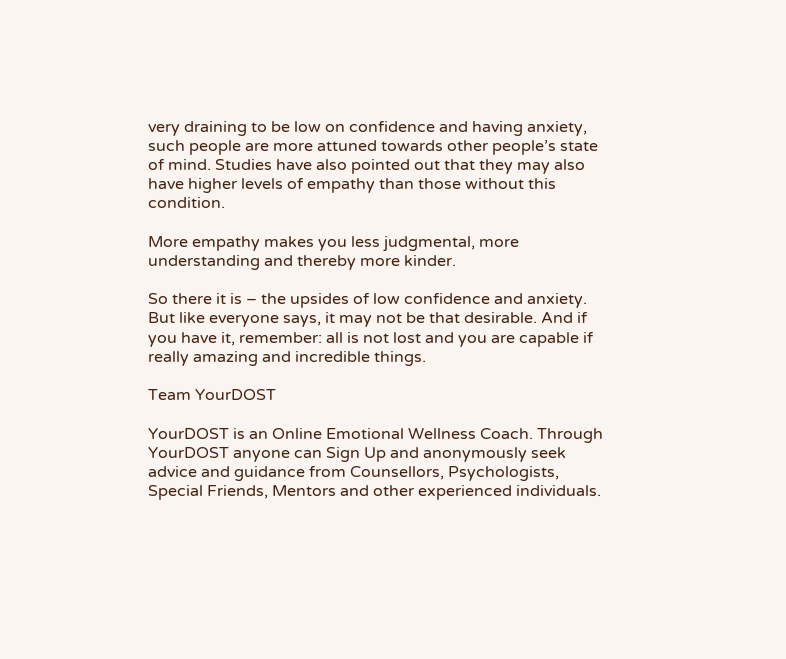very draining to be low on confidence and having anxiety, such people are more attuned towards other people’s state of mind. Studies have also pointed out that they may also have higher levels of empathy than those without this condition.

More empathy makes you less judgmental, more understanding and thereby more kinder.

So there it is – the upsides of low confidence and anxiety. But like everyone says, it may not be that desirable. And if you have it, remember: all is not lost and you are capable if really amazing and incredible things.

Team YourDOST

YourDOST is an Online Emotional Wellness Coach. Through YourDOST anyone can Sign Up and anonymously seek advice and guidance from Counsellors, Psychologists, Special Friends, Mentors and other experienced individuals.